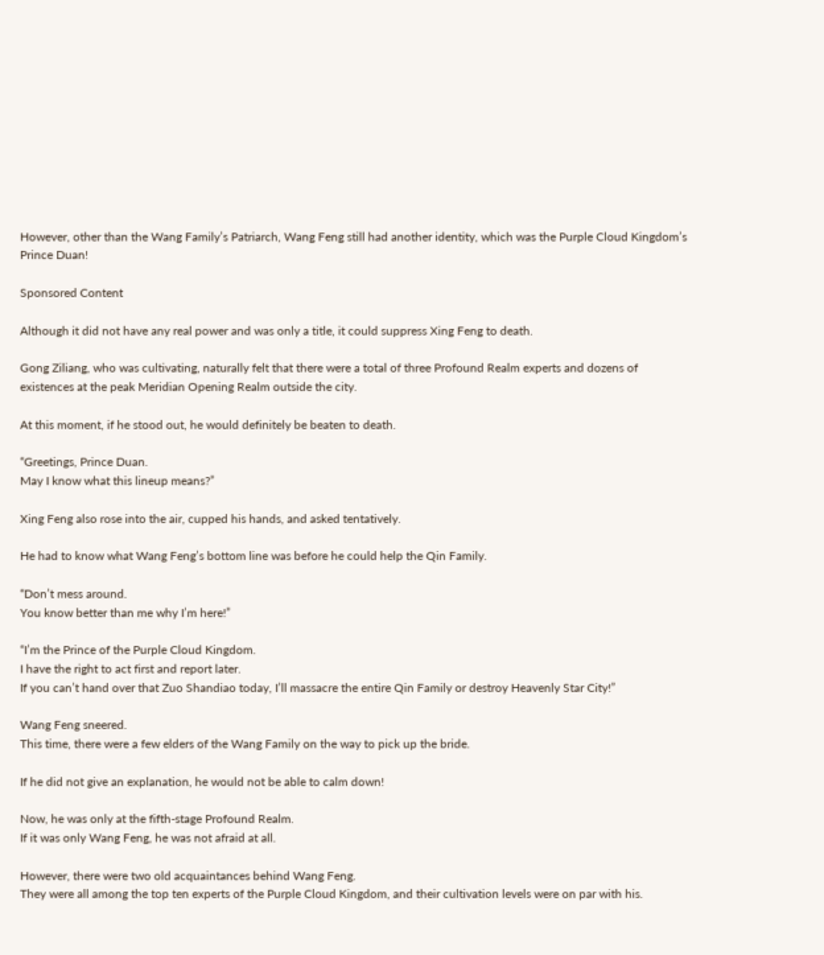However, other than the Wang Family’s Patriarch, Wang Feng still had another identity, which was the Purple Cloud Kingdom’s Prince Duan!

Sponsored Content

Although it did not have any real power and was only a title, it could suppress Xing Feng to death.

Gong Ziliang, who was cultivating, naturally felt that there were a total of three Profound Realm experts and dozens of existences at the peak Meridian Opening Realm outside the city.

At this moment, if he stood out, he would definitely be beaten to death.

“Greetings, Prince Duan.
May I know what this lineup means?”

Xing Feng also rose into the air, cupped his hands, and asked tentatively.

He had to know what Wang Feng’s bottom line was before he could help the Qin Family.

“Don’t mess around.
You know better than me why I’m here!”

“I’m the Prince of the Purple Cloud Kingdom.
I have the right to act first and report later.
If you can’t hand over that Zuo Shandiao today, I’ll massacre the entire Qin Family or destroy Heavenly Star City!”

Wang Feng sneered.
This time, there were a few elders of the Wang Family on the way to pick up the bride.

If he did not give an explanation, he would not be able to calm down!

Now, he was only at the fifth-stage Profound Realm.
If it was only Wang Feng, he was not afraid at all.

However, there were two old acquaintances behind Wang Feng.
They were all among the top ten experts of the Purple Cloud Kingdom, and their cultivation levels were on par with his.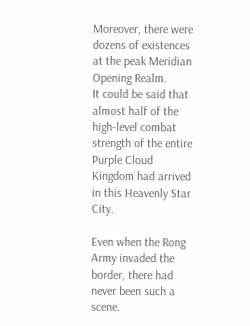Moreover, there were dozens of existences at the peak Meridian Opening Realm.
It could be said that almost half of the high-level combat strength of the entire Purple Cloud Kingdom had arrived in this Heavenly Star City.

Even when the Rong Army invaded the border, there had never been such a scene.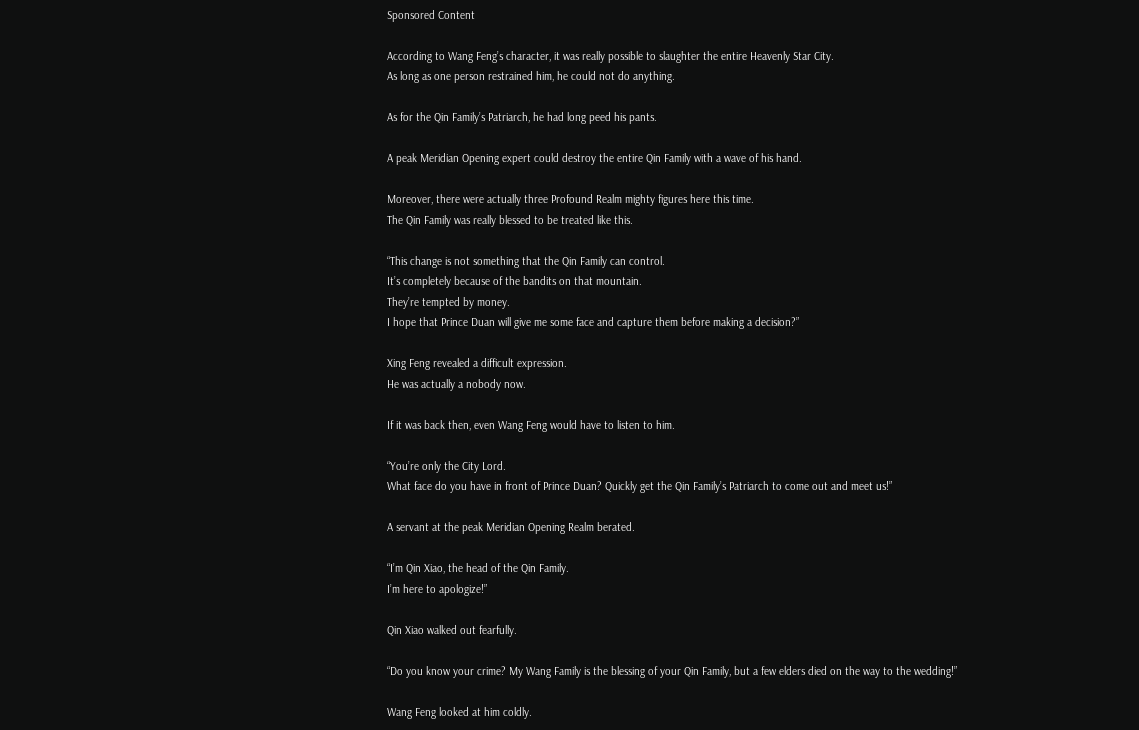Sponsored Content

According to Wang Feng’s character, it was really possible to slaughter the entire Heavenly Star City.
As long as one person restrained him, he could not do anything.

As for the Qin Family’s Patriarch, he had long peed his pants.

A peak Meridian Opening expert could destroy the entire Qin Family with a wave of his hand.

Moreover, there were actually three Profound Realm mighty figures here this time.
The Qin Family was really blessed to be treated like this.

“This change is not something that the Qin Family can control.
It’s completely because of the bandits on that mountain.
They’re tempted by money.
I hope that Prince Duan will give me some face and capture them before making a decision?”

Xing Feng revealed a difficult expression.
He was actually a nobody now.

If it was back then, even Wang Feng would have to listen to him.

“You’re only the City Lord.
What face do you have in front of Prince Duan? Quickly get the Qin Family’s Patriarch to come out and meet us!”

A servant at the peak Meridian Opening Realm berated.

“I’m Qin Xiao, the head of the Qin Family.
I’m here to apologize!”

Qin Xiao walked out fearfully.

“Do you know your crime? My Wang Family is the blessing of your Qin Family, but a few elders died on the way to the wedding!”

Wang Feng looked at him coldly.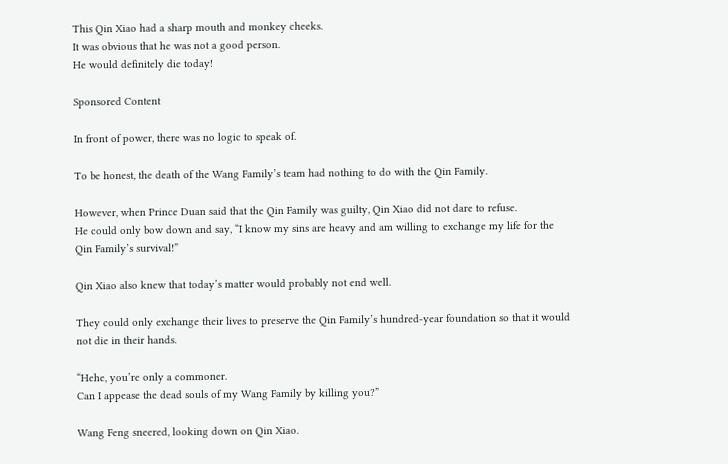This Qin Xiao had a sharp mouth and monkey cheeks.
It was obvious that he was not a good person.
He would definitely die today!

Sponsored Content

In front of power, there was no logic to speak of.

To be honest, the death of the Wang Family’s team had nothing to do with the Qin Family.

However, when Prince Duan said that the Qin Family was guilty, Qin Xiao did not dare to refuse.
He could only bow down and say, “I know my sins are heavy and am willing to exchange my life for the Qin Family’s survival!”

Qin Xiao also knew that today’s matter would probably not end well.

They could only exchange their lives to preserve the Qin Family’s hundred-year foundation so that it would not die in their hands.

“Hehe, you’re only a commoner.
Can I appease the dead souls of my Wang Family by killing you?”

Wang Feng sneered, looking down on Qin Xiao.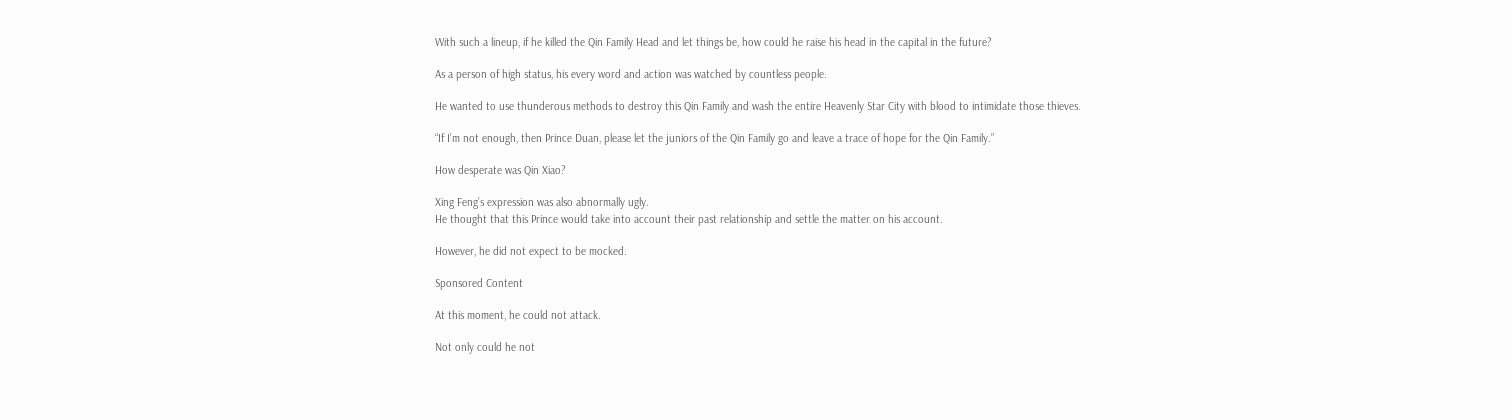With such a lineup, if he killed the Qin Family Head and let things be, how could he raise his head in the capital in the future?

As a person of high status, his every word and action was watched by countless people.

He wanted to use thunderous methods to destroy this Qin Family and wash the entire Heavenly Star City with blood to intimidate those thieves.

“If I’m not enough, then Prince Duan, please let the juniors of the Qin Family go and leave a trace of hope for the Qin Family.”

How desperate was Qin Xiao?

Xing Feng’s expression was also abnormally ugly.
He thought that this Prince would take into account their past relationship and settle the matter on his account.

However, he did not expect to be mocked.

Sponsored Content

At this moment, he could not attack.

Not only could he not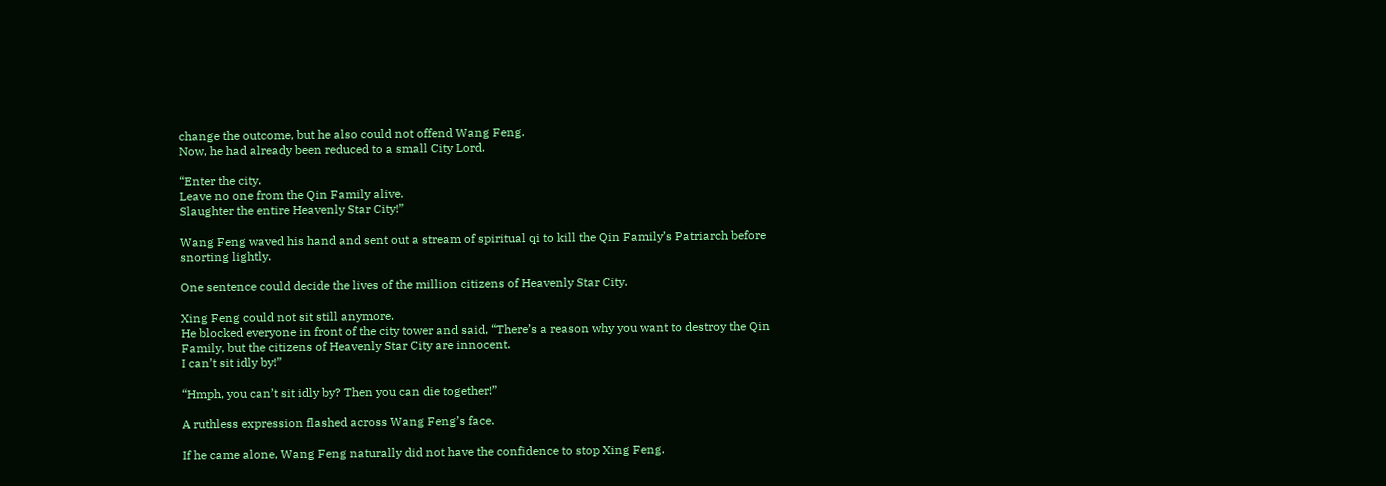change the outcome, but he also could not offend Wang Feng.
Now, he had already been reduced to a small City Lord.

“Enter the city.
Leave no one from the Qin Family alive.
Slaughter the entire Heavenly Star City!”

Wang Feng waved his hand and sent out a stream of spiritual qi to kill the Qin Family’s Patriarch before snorting lightly.

One sentence could decide the lives of the million citizens of Heavenly Star City.

Xing Feng could not sit still anymore.
He blocked everyone in front of the city tower and said, “There’s a reason why you want to destroy the Qin Family, but the citizens of Heavenly Star City are innocent.
I can’t sit idly by!”

“Hmph, you can’t sit idly by? Then you can die together!”

A ruthless expression flashed across Wang Feng’s face.

If he came alone, Wang Feng naturally did not have the confidence to stop Xing Feng.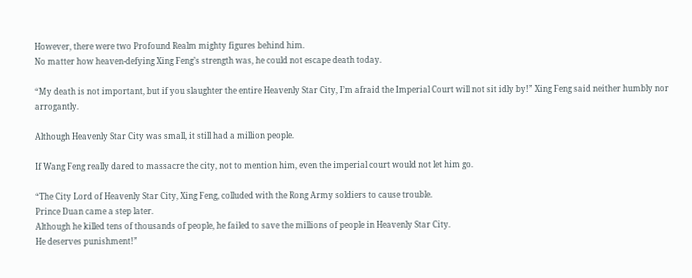However, there were two Profound Realm mighty figures behind him.
No matter how heaven-defying Xing Feng’s strength was, he could not escape death today.

“My death is not important, but if you slaughter the entire Heavenly Star City, I’m afraid the Imperial Court will not sit idly by!” Xing Feng said neither humbly nor arrogantly.

Although Heavenly Star City was small, it still had a million people.

If Wang Feng really dared to massacre the city, not to mention him, even the imperial court would not let him go.

“The City Lord of Heavenly Star City, Xing Feng, colluded with the Rong Army soldiers to cause trouble.
Prince Duan came a step later.
Although he killed tens of thousands of people, he failed to save the millions of people in Heavenly Star City.
He deserves punishment!”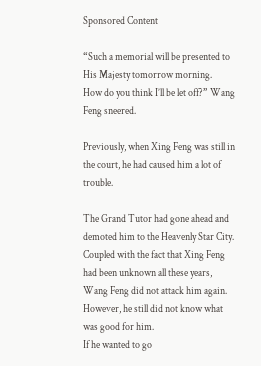Sponsored Content

“Such a memorial will be presented to His Majesty tomorrow morning.
How do you think I’ll be let off?” Wang Feng sneered.

Previously, when Xing Feng was still in the court, he had caused him a lot of trouble.

The Grand Tutor had gone ahead and demoted him to the Heavenly Star City.
Coupled with the fact that Xing Feng had been unknown all these years, Wang Feng did not attack him again.
However, he still did not know what was good for him.
If he wanted to go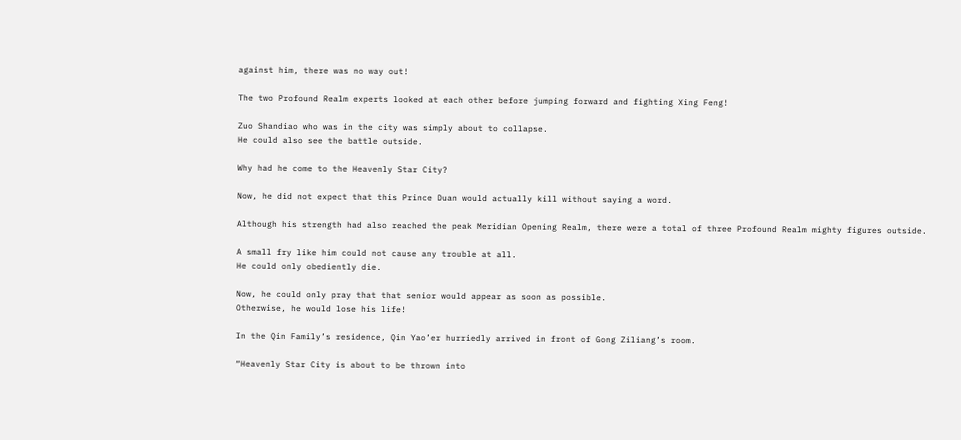against him, there was no way out!

The two Profound Realm experts looked at each other before jumping forward and fighting Xing Feng!

Zuo Shandiao who was in the city was simply about to collapse.
He could also see the battle outside.

Why had he come to the Heavenly Star City?

Now, he did not expect that this Prince Duan would actually kill without saying a word.

Although his strength had also reached the peak Meridian Opening Realm, there were a total of three Profound Realm mighty figures outside.

A small fry like him could not cause any trouble at all.
He could only obediently die.

Now, he could only pray that that senior would appear as soon as possible.
Otherwise, he would lose his life!

In the Qin Family’s residence, Qin Yao’er hurriedly arrived in front of Gong Ziliang’s room.

“Heavenly Star City is about to be thrown into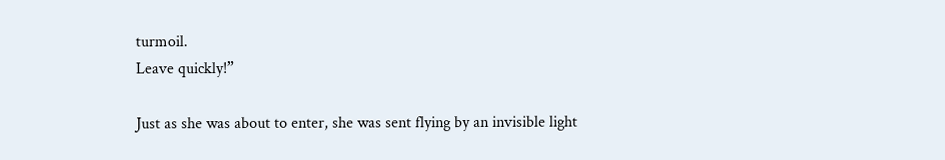turmoil.
Leave quickly!”

Just as she was about to enter, she was sent flying by an invisible light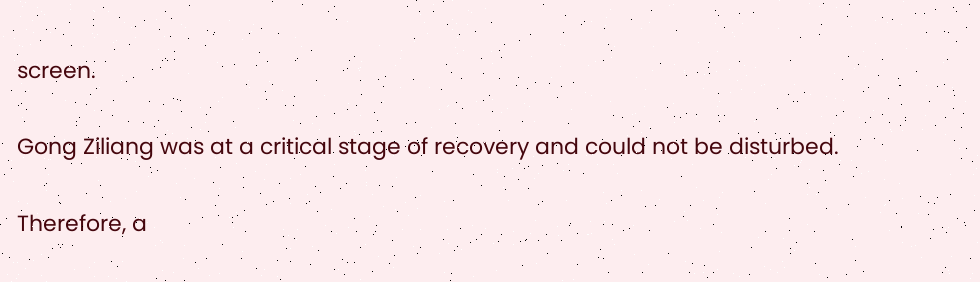screen.

Gong Ziliang was at a critical stage of recovery and could not be disturbed.

Therefore, a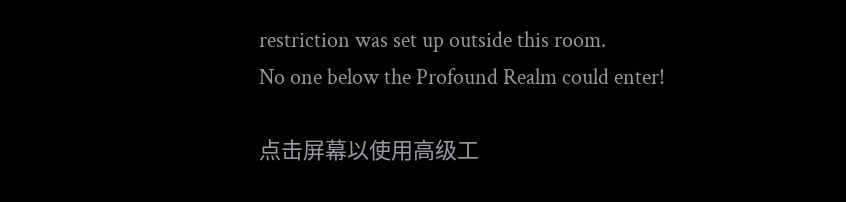restriction was set up outside this room.
No one below the Profound Realm could enter!

点击屏幕以使用高级工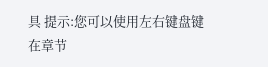具 提示:您可以使用左右键盘键在章节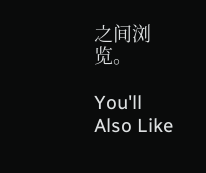之间浏览。

You'll Also Like